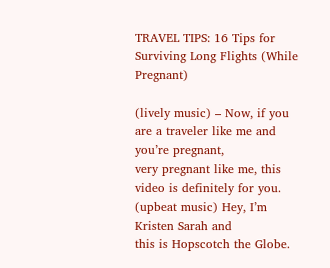TRAVEL TIPS: 16 Tips for Surviving Long Flights (While Pregnant)

(lively music) – Now, if you are a traveler like me and you’re pregnant,
very pregnant like me, this video is definitely for you. (upbeat music) Hey, I’m Kristen Sarah and
this is Hopscotch the Globe.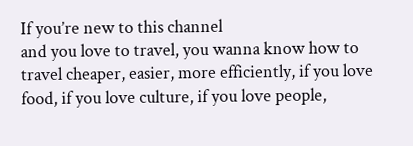If you’re new to this channel
and you love to travel, you wanna know how to
travel cheaper, easier, more efficiently, if you love
food, if you love culture, if you love people,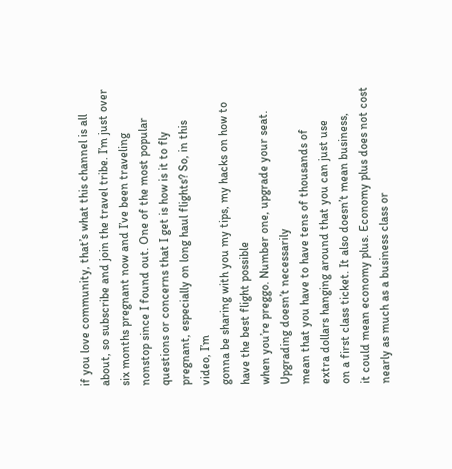if you love community, that’s what this channel is all about, so subscribe and join the travel tribe. I’m just over six months pregnant now and I’ve been traveling
nonstop since I found out. One of the most popular
questions or concerns that I get is how is it to fly pregnant, especially on long haul flights? So, in this video, I’m
gonna be sharing with you my tips, my hacks on how to have the best flight possible
when you’re preggo. Number one, upgrade your seat. Upgrading doesn’t necessarily
mean that you have to have tens of thousands of
extra dollars hanging around that you can just use
on a first class ticket. It also doesn’t mean business,
it could mean economy plus. Economy plus does not cost nearly as much as a business class or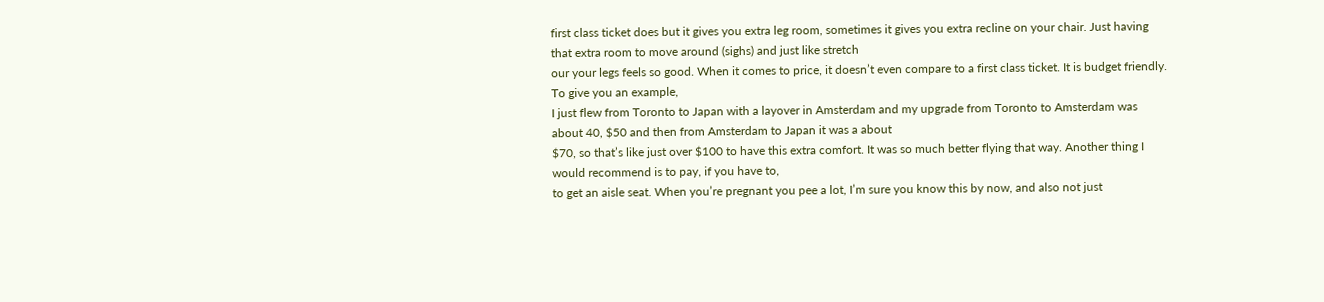first class ticket does but it gives you extra leg room, sometimes it gives you extra recline on your chair. Just having that extra room to move around (sighs) and just like stretch
our your legs feels so good. When it comes to price, it doesn’t even compare to a first class ticket. It is budget friendly. To give you an example,
I just flew from Toronto to Japan with a layover in Amsterdam and my upgrade from Toronto to Amsterdam was about 40, $50 and then from Amsterdam to Japan it was a about
$70, so that’s like just over $100 to have this extra comfort. It was so much better flying that way. Another thing I would recommend is to pay, if you have to,
to get an aisle seat. When you’re pregnant you pee a lot, I’m sure you know this by now, and also not just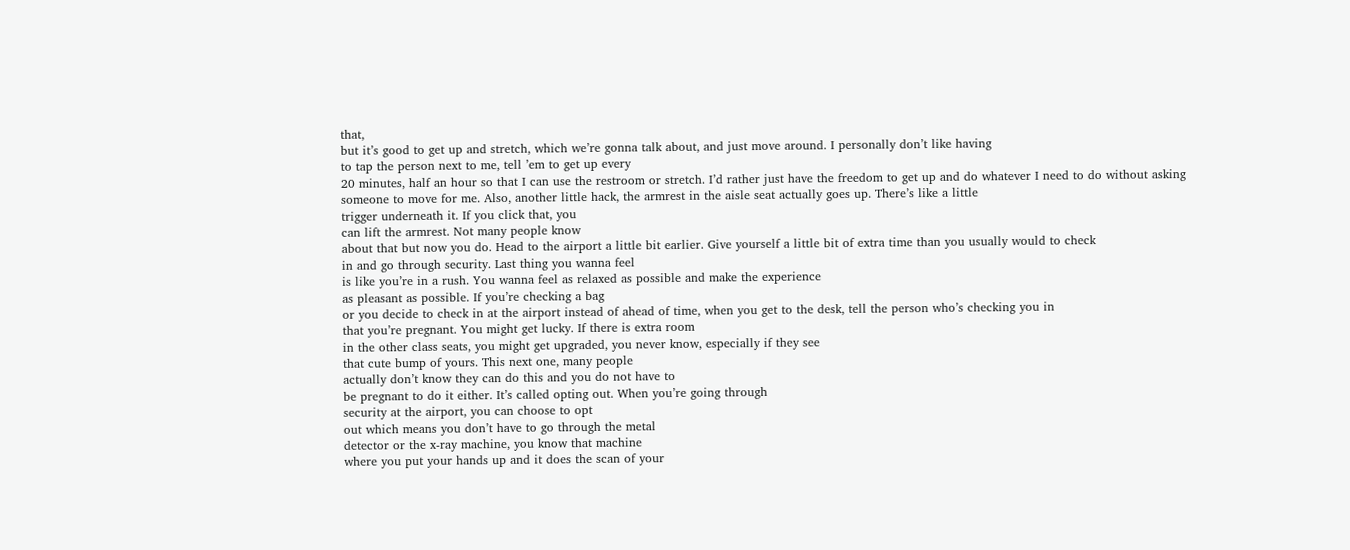that,
but it’s good to get up and stretch, which we’re gonna talk about, and just move around. I personally don’t like having
to tap the person next to me, tell ’em to get up every
20 minutes, half an hour so that I can use the restroom or stretch. I’d rather just have the freedom to get up and do whatever I need to do without asking someone to move for me. Also, another little hack, the armrest in the aisle seat actually goes up. There’s like a little
trigger underneath it. If you click that, you
can lift the armrest. Not many people know
about that but now you do. Head to the airport a little bit earlier. Give yourself a little bit of extra time than you usually would to check
in and go through security. Last thing you wanna feel
is like you’re in a rush. You wanna feel as relaxed as possible and make the experience
as pleasant as possible. If you’re checking a bag
or you decide to check in at the airport instead of ahead of time, when you get to the desk, tell the person who’s checking you in
that you’re pregnant. You might get lucky. If there is extra room
in the other class seats, you might get upgraded, you never know, especially if they see
that cute bump of yours. This next one, many people
actually don’t know they can do this and you do not have to
be pregnant to do it either. It’s called opting out. When you’re going through
security at the airport, you can choose to opt
out which means you don’t have to go through the metal
detector or the x-ray machine, you know that machine
where you put your hands up and it does the scan of your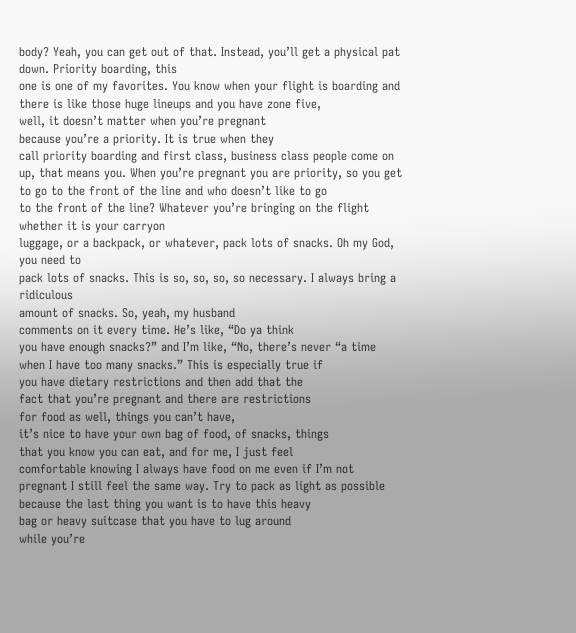body? Yeah, you can get out of that. Instead, you’ll get a physical pat down. Priority boarding, this
one is one of my favorites. You know when your flight is boarding and there is like those huge lineups and you have zone five,
well, it doesn’t matter when you’re pregnant
because you’re a priority. It is true when they
call priority boarding and first class, business class people come on up, that means you. When you’re pregnant you are priority, so you get to go to the front of the line and who doesn’t like to go
to the front of the line? Whatever you’re bringing on the flight whether it is your carryon
luggage, or a backpack, or whatever, pack lots of snacks. Oh my God, you need to
pack lots of snacks. This is so, so, so, so necessary. I always bring a ridiculous
amount of snacks. So, yeah, my husband
comments on it every time. He’s like, “Do ya think
you have enough snacks?” and I’m like, “No, there’s never “a time when I have too many snacks.” This is especially true if
you have dietary restrictions and then add that the
fact that you’re pregnant and there are restrictions
for food as well, things you can’t have,
it’s nice to have your own bag of food, of snacks, things
that you know you can eat, and for me, I just feel
comfortable knowing I always have food on me even if I’m not pregnant I still feel the same way. Try to pack as light as possible because the last thing you want is to have this heavy
bag or heavy suitcase that you have to lug around
while you’re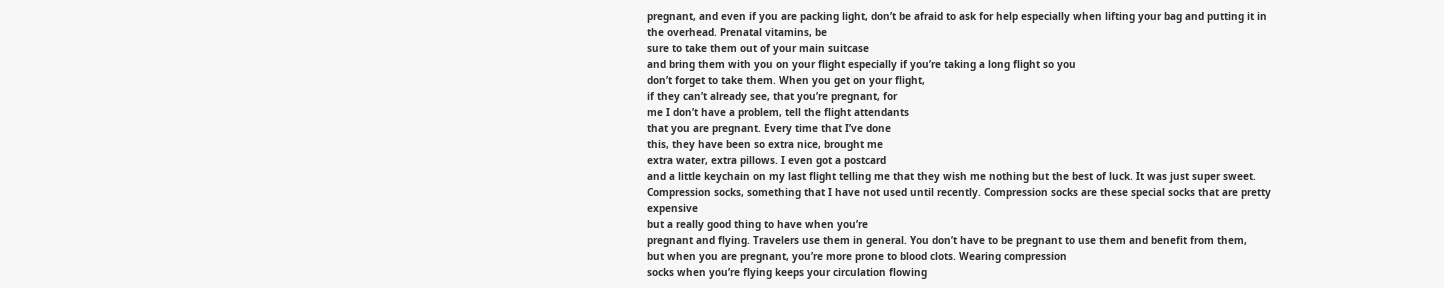pregnant, and even if you are packing light, don’t be afraid to ask for help especially when lifting your bag and putting it in the overhead. Prenatal vitamins, be
sure to take them out of your main suitcase
and bring them with you on your flight especially if you’re taking a long flight so you
don’t forget to take them. When you get on your flight,
if they can’t already see, that you’re pregnant, for
me I don’t have a problem, tell the flight attendants
that you are pregnant. Every time that I’ve done
this, they have been so extra nice, brought me
extra water, extra pillows. I even got a postcard
and a little keychain on my last flight telling me that they wish me nothing but the best of luck. It was just super sweet. Compression socks, something that I have not used until recently. Compression socks are these special socks that are pretty expensive
but a really good thing to have when you’re
pregnant and flying. Travelers use them in general. You don’t have to be pregnant to use them and benefit from them,
but when you are pregnant, you’re more prone to blood clots. Wearing compression
socks when you’re flying keeps your circulation flowing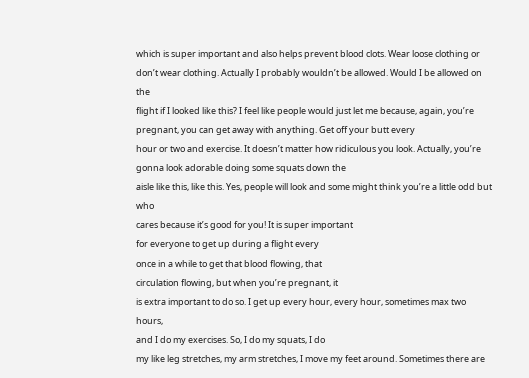which is super important and also helps prevent blood clots. Wear loose clothing or
don’t wear clothing. Actually I probably wouldn’t be allowed. Would I be allowed on the
flight if I looked like this? I feel like people would just let me because, again, you’re pregnant, you can get away with anything. Get off your butt every
hour or two and exercise. It doesn’t matter how ridiculous you look. Actually, you’re gonna look adorable doing some squats down the
aisle like this, like this. Yes, people will look and some might think you’re a little odd but who
cares because it’s good for you! It is super important
for everyone to get up during a flight every
once in a while to get that blood flowing, that
circulation flowing, but when you’re pregnant, it
is extra important to do so. I get up every hour, every hour, sometimes max two hours,
and I do my exercises. So, I do my squats, I do
my like leg stretches, my arm stretches, I move my feet around. Sometimes there are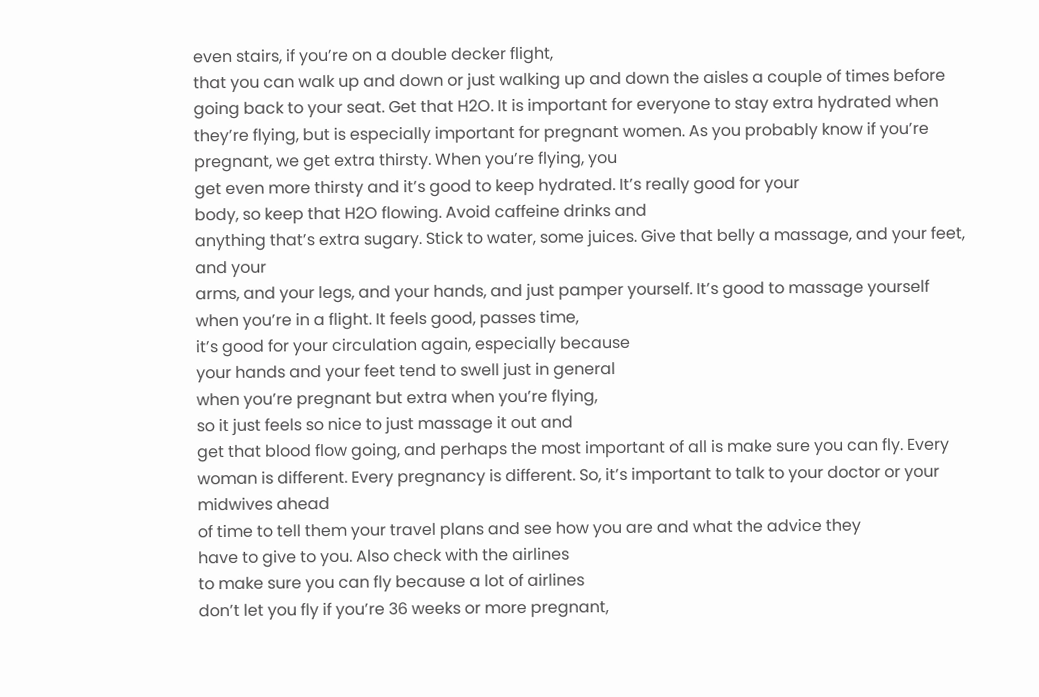even stairs, if you’re on a double decker flight,
that you can walk up and down or just walking up and down the aisles a couple of times before
going back to your seat. Get that H2O. It is important for everyone to stay extra hydrated when they’re flying, but is especially important for pregnant women. As you probably know if you’re pregnant, we get extra thirsty. When you’re flying, you
get even more thirsty and it’s good to keep hydrated. It’s really good for your
body, so keep that H2O flowing. Avoid caffeine drinks and
anything that’s extra sugary. Stick to water, some juices. Give that belly a massage, and your feet, and your
arms, and your legs, and your hands, and just pamper yourself. It’s good to massage yourself
when you’re in a flight. It feels good, passes time,
it’s good for your circulation again, especially because
your hands and your feet tend to swell just in general
when you’re pregnant but extra when you’re flying,
so it just feels so nice to just massage it out and
get that blood flow going, and perhaps the most important of all is make sure you can fly. Every woman is different. Every pregnancy is different. So, it’s important to talk to your doctor or your midwives ahead
of time to tell them your travel plans and see how you are and what the advice they
have to give to you. Also check with the airlines
to make sure you can fly because a lot of airlines
don’t let you fly if you’re 36 weeks or more pregnant,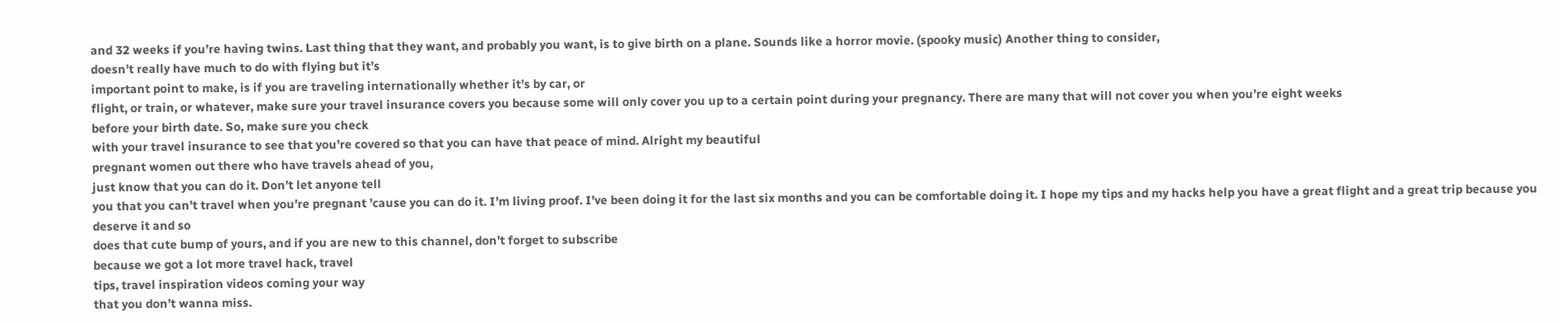and 32 weeks if you’re having twins. Last thing that they want, and probably you want, is to give birth on a plane. Sounds like a horror movie. (spooky music) Another thing to consider,
doesn’t really have much to do with flying but it’s
important point to make, is if you are traveling internationally whether it’s by car, or
flight, or train, or whatever, make sure your travel insurance covers you because some will only cover you up to a certain point during your pregnancy. There are many that will not cover you when you’re eight weeks
before your birth date. So, make sure you check
with your travel insurance to see that you’re covered so that you can have that peace of mind. Alright my beautiful
pregnant women out there who have travels ahead of you,
just know that you can do it. Don’t let anyone tell
you that you can’t travel when you’re pregnant ’cause you can do it. I’m living proof. I’ve been doing it for the last six months and you can be comfortable doing it. I hope my tips and my hacks help you have a great flight and a great trip because you deserve it and so
does that cute bump of yours, and if you are new to this channel, don’t forget to subscribe
because we got a lot more travel hack, travel
tips, travel inspiration videos coming your way
that you don’t wanna miss.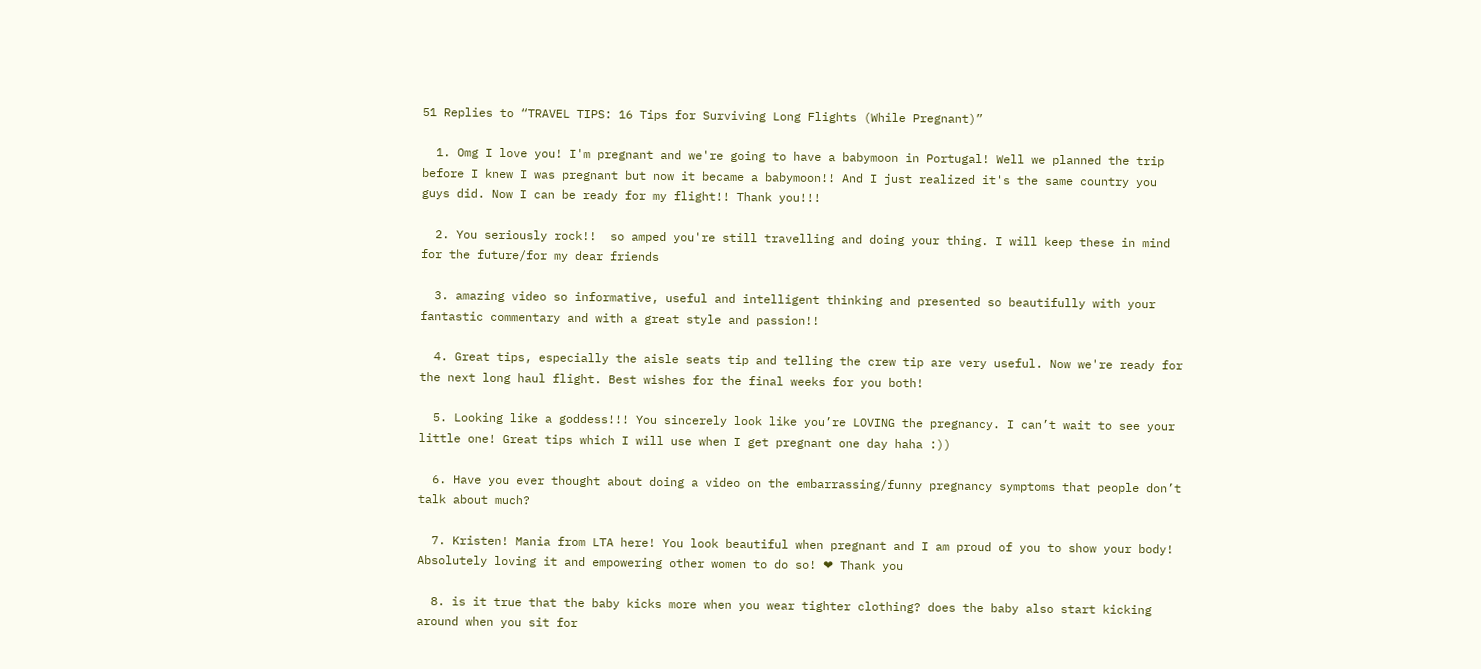51 Replies to “TRAVEL TIPS: 16 Tips for Surviving Long Flights (While Pregnant)”

  1. Omg I love you! I'm pregnant and we're going to have a babymoon in Portugal! Well we planned the trip before I knew I was pregnant but now it became a babymoon!! And I just realized it's the same country you guys did. Now I can be ready for my flight!! Thank you!!!

  2. You seriously rock!!  so amped you're still travelling and doing your thing. I will keep these in mind for the future/for my dear friends

  3. amazing video so informative, useful and intelligent thinking and presented so beautifully with your fantastic commentary and with a great style and passion!!

  4. Great tips, especially the aisle seats tip and telling the crew tip are very useful. Now we're ready for the next long haul flight. Best wishes for the final weeks for you both!

  5. Looking like a goddess!!! You sincerely look like you’re LOVING the pregnancy. I can’t wait to see your little one! Great tips which I will use when I get pregnant one day haha :))

  6. Have you ever thought about doing a video on the embarrassing/funny pregnancy symptoms that people don’t talk about much?

  7. Kristen! Mania from LTA here! You look beautiful when pregnant and I am proud of you to show your body! Absolutely loving it and empowering other women to do so! ❤ Thank you

  8. is it true that the baby kicks more when you wear tighter clothing? does the baby also start kicking around when you sit for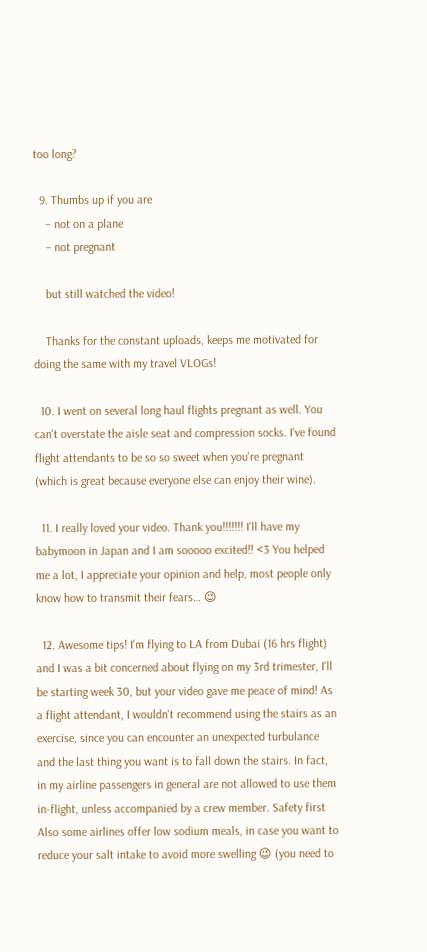too long?

  9. Thumbs up if you are
    – not on a plane
    – not pregnant

    but still watched the video!

    Thanks for the constant uploads, keeps me motivated for doing the same with my travel VLOGs!

  10. I went on several long haul flights pregnant as well. You can't overstate the aisle seat and compression socks. I've found flight attendants to be so so sweet when you're pregnant (which is great because everyone else can enjoy their wine).

  11. I really loved your video. Thank you!!!!!!! I'll have my babymoon in Japan and I am sooooo excited!! <3 You helped me a lot, I appreciate your opinion and help, most people only know how to transmit their fears… 😉

  12. Awesome tips! I'm flying to LA from Dubai (16 hrs flight) and I was a bit concerned about flying on my 3rd trimester, I'll be starting week 30, but your video gave me peace of mind! As a flight attendant, I wouldn't recommend using the stairs as an exercise, since you can encounter an unexpected turbulance and the last thing you want is to fall down the stairs. In fact, in my airline passengers in general are not allowed to use them in-flight, unless accompanied by a crew member. Safety first  Also some airlines offer low sodium meals, in case you want to reduce your salt intake to avoid more swelling 😉 (you need to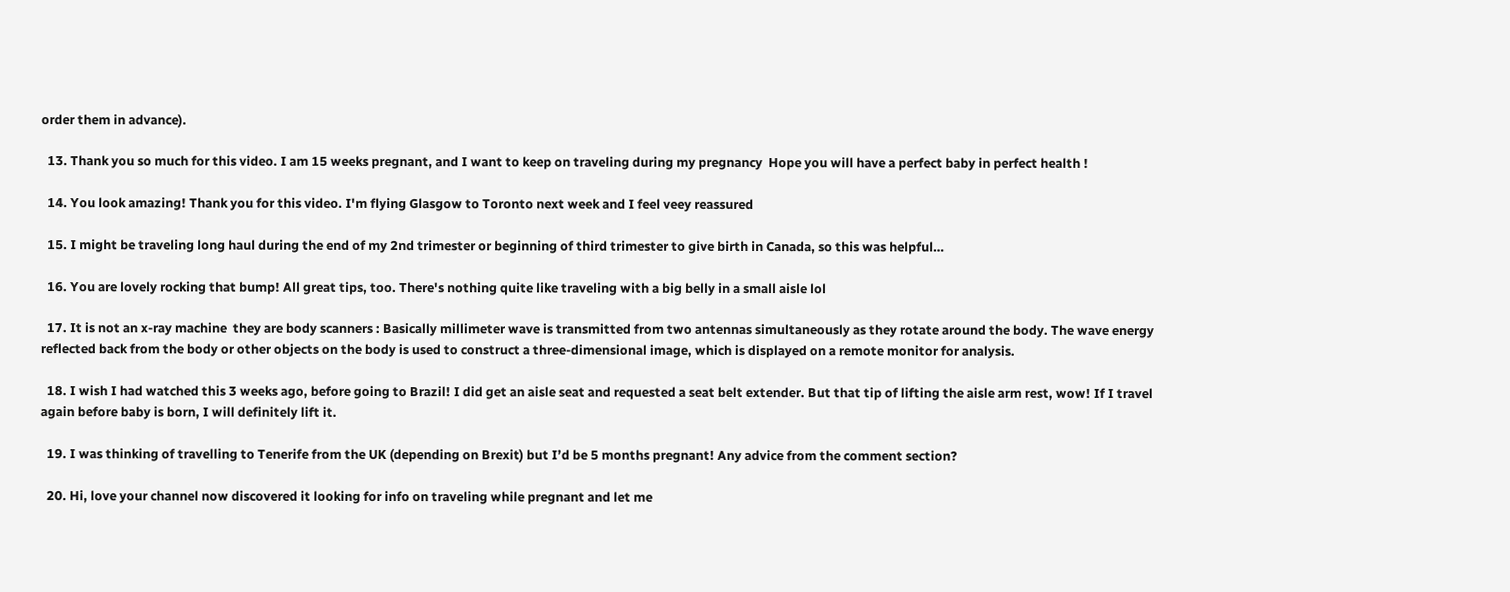order them in advance).

  13. Thank you so much for this video. I am 15 weeks pregnant, and I want to keep on traveling during my pregnancy  Hope you will have a perfect baby in perfect health !

  14. You look amazing! Thank you for this video. I'm flying Glasgow to Toronto next week and I feel veey reassured

  15. I might be traveling long haul during the end of my 2nd trimester or beginning of third trimester to give birth in Canada, so this was helpful…

  16. You are lovely rocking that bump! All great tips, too. There's nothing quite like traveling with a big belly in a small aisle lol

  17. It is not an x-ray machine  they are body scanners : Basically millimeter wave is transmitted from two antennas simultaneously as they rotate around the body. The wave energy reflected back from the body or other objects on the body is used to construct a three-dimensional image, which is displayed on a remote monitor for analysis.

  18. I wish I had watched this 3 weeks ago, before going to Brazil! I did get an aisle seat and requested a seat belt extender. But that tip of lifting the aisle arm rest, wow! If I travel again before baby is born, I will definitely lift it.

  19. I was thinking of travelling to Tenerife from the UK (depending on Brexit) but I’d be 5 months pregnant! Any advice from the comment section?

  20. Hi, love your channel now discovered it looking for info on traveling while pregnant and let me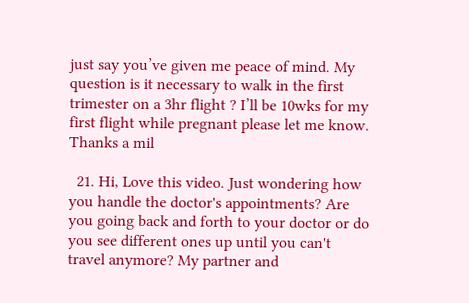just say you’ve given me peace of mind. My question is it necessary to walk in the first trimester on a 3hr flight ? I’ll be 10wks for my first flight while pregnant please let me know. Thanks a mil

  21. Hi, Love this video. Just wondering how you handle the doctor's appointments? Are you going back and forth to your doctor or do you see different ones up until you can't travel anymore? My partner and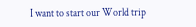I want to start our World trip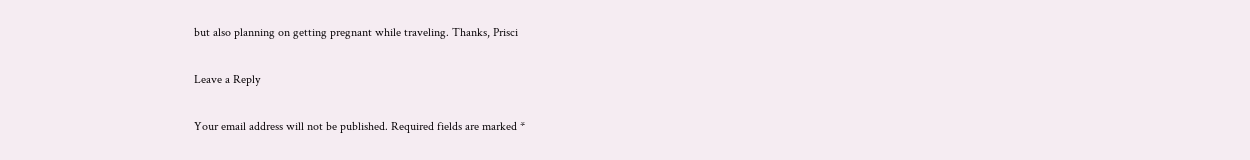but also planning on getting pregnant while traveling. Thanks, Prisci

Leave a Reply

Your email address will not be published. Required fields are marked *